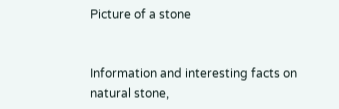Picture of a stone


Information and interesting facts on natural stone,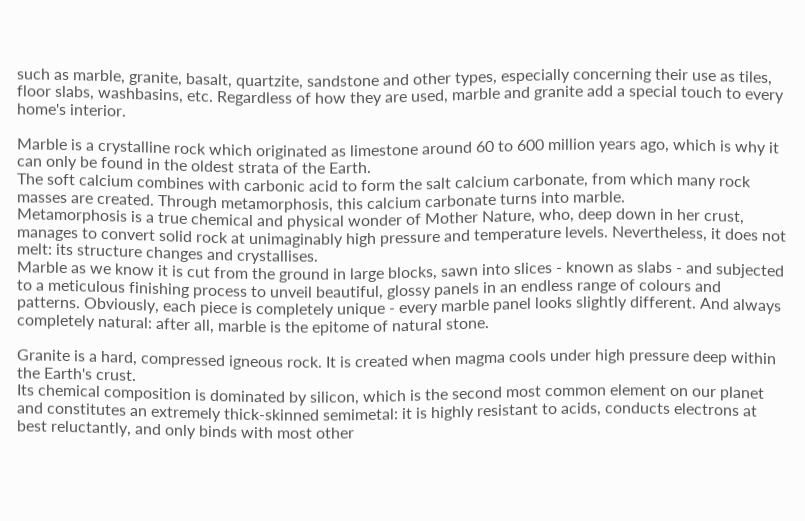such as marble, granite, basalt, quartzite, sandstone and other types, especially concerning their use as tiles, floor slabs, washbasins, etc. Regardless of how they are used, marble and granite add a special touch to every home's interior.

Marble is a crystalline rock which originated as limestone around 60 to 600 million years ago, which is why it can only be found in the oldest strata of the Earth.
The soft calcium combines with carbonic acid to form the salt calcium carbonate, from which many rock masses are created. Through metamorphosis, this calcium carbonate turns into marble.
Metamorphosis is a true chemical and physical wonder of Mother Nature, who, deep down in her crust, manages to convert solid rock at unimaginably high pressure and temperature levels. Nevertheless, it does not melt: its structure changes and crystallises.
Marble as we know it is cut from the ground in large blocks, sawn into slices - known as slabs - and subjected to a meticulous finishing process to unveil beautiful, glossy panels in an endless range of colours and patterns. Obviously, each piece is completely unique - every marble panel looks slightly different. And always completely natural: after all, marble is the epitome of natural stone.

Granite is a hard, compressed igneous rock. It is created when magma cools under high pressure deep within the Earth's crust.
Its chemical composition is dominated by silicon, which is the second most common element on our planet and constitutes an extremely thick-skinned semimetal: it is highly resistant to acids, conducts electrons at best reluctantly, and only binds with most other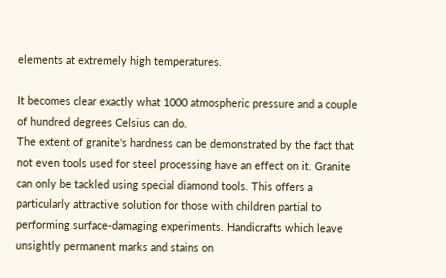elements at extremely high temperatures.

It becomes clear exactly what 1000 atmospheric pressure and a couple of hundred degrees Celsius can do.
The extent of granite's hardness can be demonstrated by the fact that not even tools used for steel processing have an effect on it. Granite can only be tackled using special diamond tools. This offers a particularly attractive solution for those with children partial to performing surface-damaging experiments. Handicrafts which leave unsightly permanent marks and stains on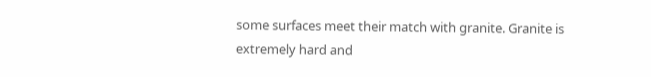some surfaces meet their match with granite. Granite is extremely hard and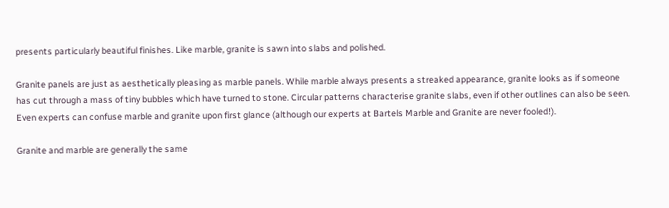presents particularly beautiful finishes. Like marble, granite is sawn into slabs and polished.

Granite panels are just as aesthetically pleasing as marble panels. While marble always presents a streaked appearance, granite looks as if someone has cut through a mass of tiny bubbles which have turned to stone. Circular patterns characterise granite slabs, even if other outlines can also be seen. Even experts can confuse marble and granite upon first glance (although our experts at Bartels Marble and Granite are never fooled!).

Granite and marble are generally the same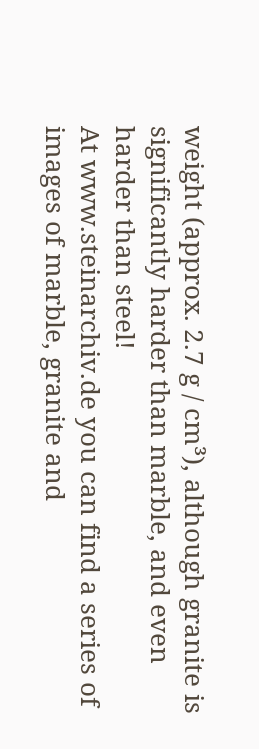weight (approx. 2.7 g / cm³), although granite is significantly harder than marble, and even harder than steel!
At www.steinarchiv.de you can find a series of images of marble, granite and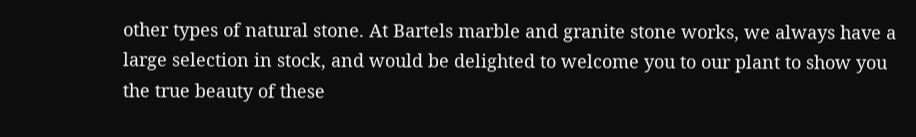other types of natural stone. At Bartels marble and granite stone works, we always have a large selection in stock, and would be delighted to welcome you to our plant to show you the true beauty of these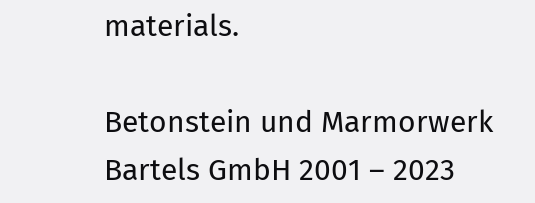materials.

Betonstein und Marmorwerk Bartels GmbH 2001 – 2023